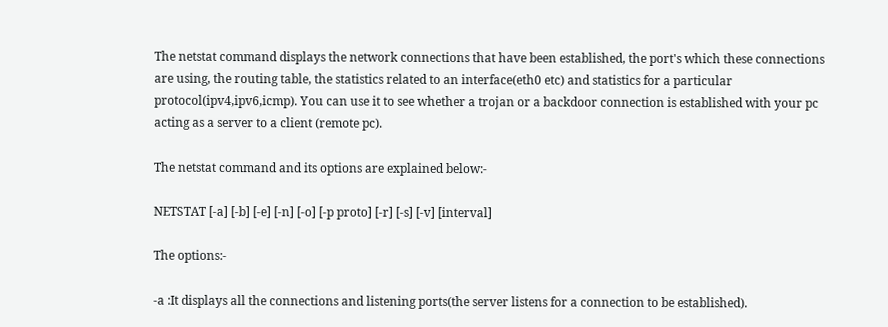The netstat command displays the network connections that have been established, the port's which these connections are using, the routing table, the statistics related to an interface(eth0 etc) and statistics for a particular protocol(ipv4,ipv6,icmp). You can use it to see whether a trojan or a backdoor connection is established with your pc acting as a server to a client (remote pc).

The netstat command and its options are explained below:-

NETSTAT [-a] [-b] [-e] [-n] [-o] [-p proto] [-r] [-s] [-v] [interval]

The options:-

-a :It displays all the connections and listening ports(the server listens for a connection to be established).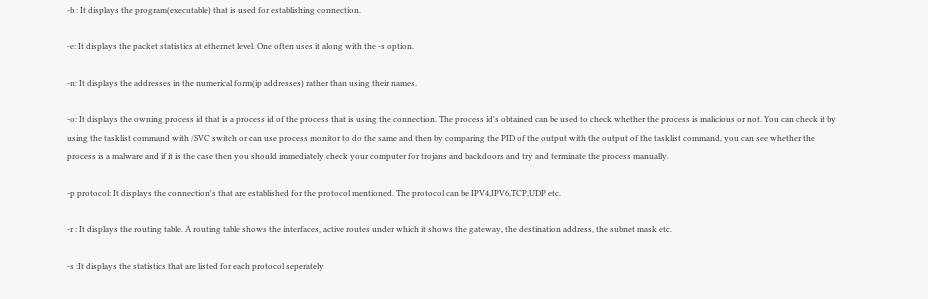-b : It displays the program(executable) that is used for establishing connection.

-e: It displays the packet statistics at ethernet level. One often uses it along with the -s option.

-n: It displays the addresses in the numerical form(ip addresses) rather than using their names.

-o: It displays the owning process id that is a process id of the process that is using the connection. The process id's obtained can be used to check whether the process is malicious or not. You can check it by using the tasklist command with /SVC switch or can use process monitor to do the same and then by comparing the PID of the output with the output of the tasklist command, you can see whether the process is a malware and if it is the case then you should immediately check your computer for trojans and backdoors and try and terminate the process manually.

-p protocol: It displays the connection's that are established for the protocol mentioned. The protocol can be IPV4,IPV6,TCP,UDP etc.

-r : It displays the routing table. A routing table shows the interfaces, active routes under which it shows the gateway, the destination address, the subnet mask etc.

-s :It displays the statistics that are listed for each protocol seperately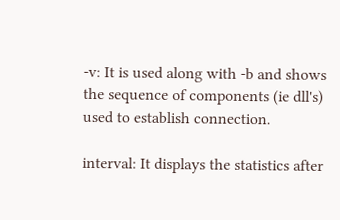-v: It is used along with -b and shows the sequence of components (ie dll's) used to establish connection.

interval: It displays the statistics after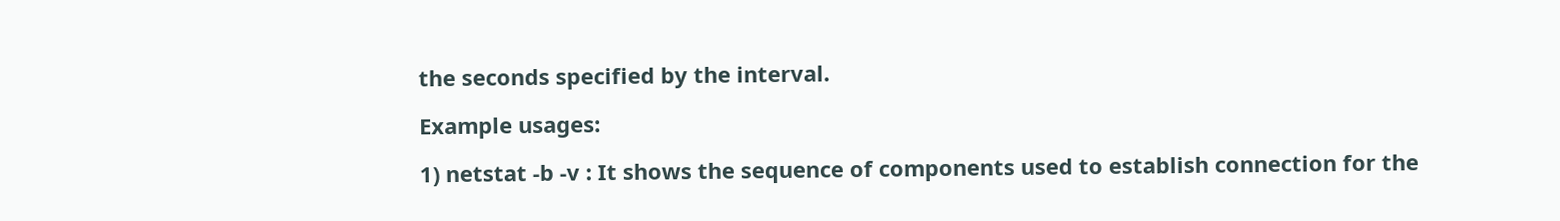the seconds specified by the interval.

Example usages:

1) netstat -b -v : It shows the sequence of components used to establish connection for the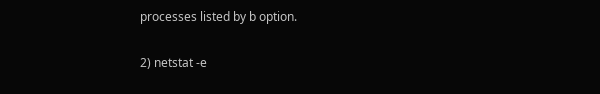processes listed by b option.

2) netstat -e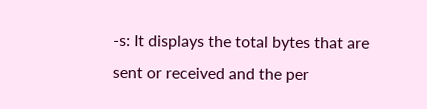-s: It displays the total bytes that are sent or received and the per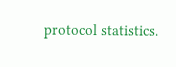protocol statistics.